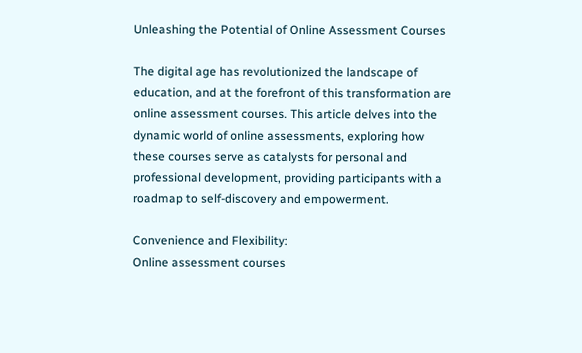Unleashing the Potential of Online Assessment Courses

The digital age has revolutionized the landscape of education, and at the forefront of this transformation are online assessment courses. This article delves into the dynamic world of online assessments, exploring how these courses serve as catalysts for personal and professional development, providing participants with a roadmap to self-discovery and empowerment.

Convenience and Flexibility:
Online assessment courses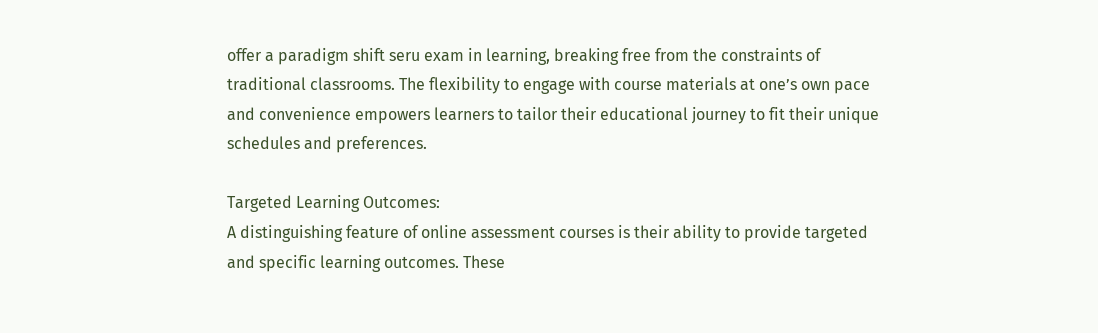offer a paradigm shift seru exam in learning, breaking free from the constraints of traditional classrooms. The flexibility to engage with course materials at one’s own pace and convenience empowers learners to tailor their educational journey to fit their unique schedules and preferences.

Targeted Learning Outcomes:
A distinguishing feature of online assessment courses is their ability to provide targeted and specific learning outcomes. These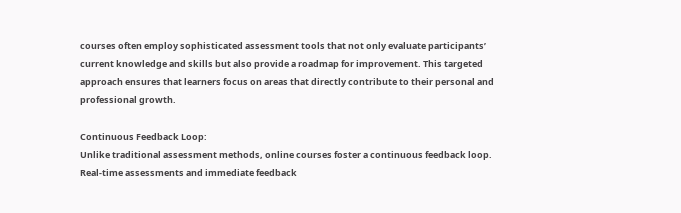courses often employ sophisticated assessment tools that not only evaluate participants’ current knowledge and skills but also provide a roadmap for improvement. This targeted approach ensures that learners focus on areas that directly contribute to their personal and professional growth.

Continuous Feedback Loop:
Unlike traditional assessment methods, online courses foster a continuous feedback loop. Real-time assessments and immediate feedback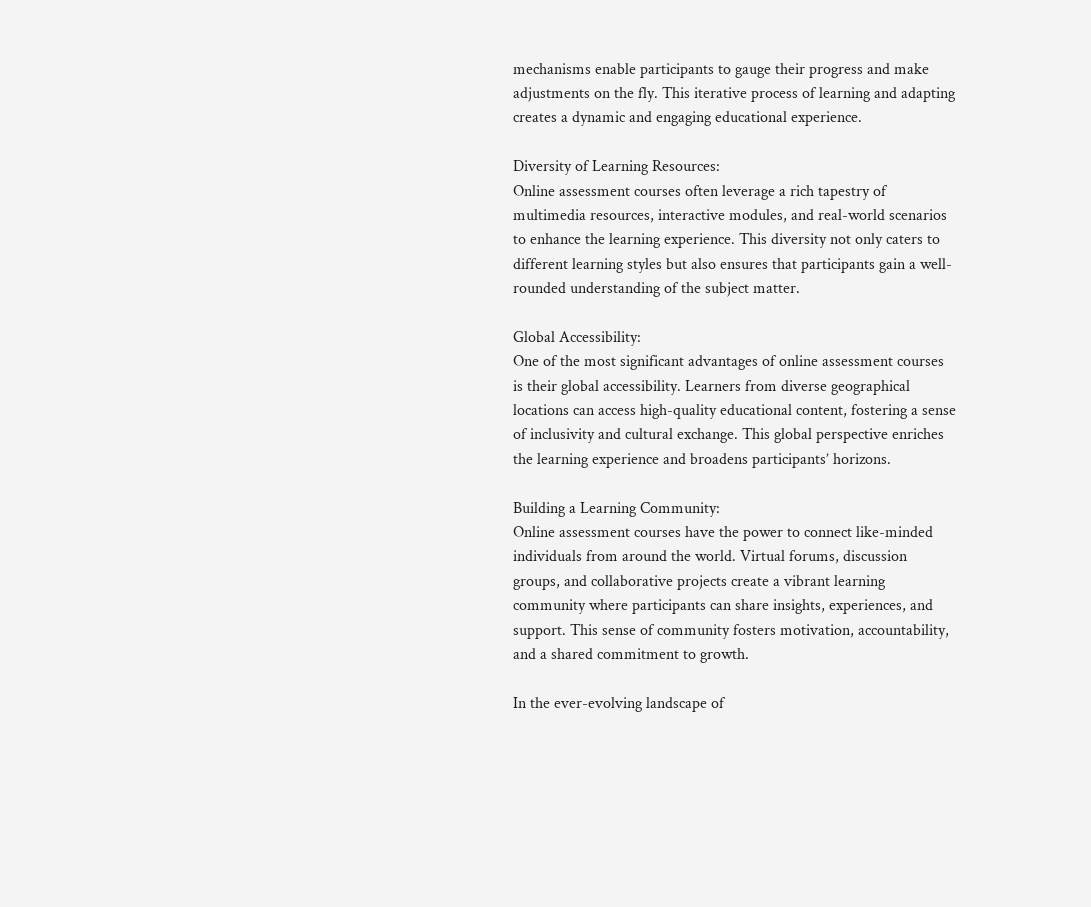mechanisms enable participants to gauge their progress and make adjustments on the fly. This iterative process of learning and adapting creates a dynamic and engaging educational experience.

Diversity of Learning Resources:
Online assessment courses often leverage a rich tapestry of multimedia resources, interactive modules, and real-world scenarios to enhance the learning experience. This diversity not only caters to different learning styles but also ensures that participants gain a well-rounded understanding of the subject matter.

Global Accessibility:
One of the most significant advantages of online assessment courses is their global accessibility. Learners from diverse geographical locations can access high-quality educational content, fostering a sense of inclusivity and cultural exchange. This global perspective enriches the learning experience and broadens participants’ horizons.

Building a Learning Community:
Online assessment courses have the power to connect like-minded individuals from around the world. Virtual forums, discussion groups, and collaborative projects create a vibrant learning community where participants can share insights, experiences, and support. This sense of community fosters motivation, accountability, and a shared commitment to growth.

In the ever-evolving landscape of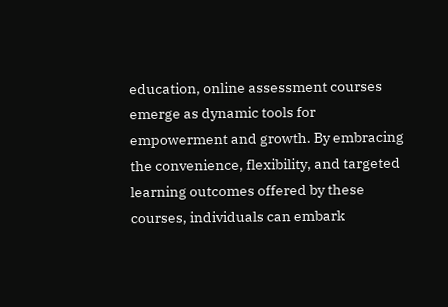education, online assessment courses emerge as dynamic tools for empowerment and growth. By embracing the convenience, flexibility, and targeted learning outcomes offered by these courses, individuals can embark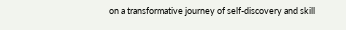on a transformative journey of self-discovery and skill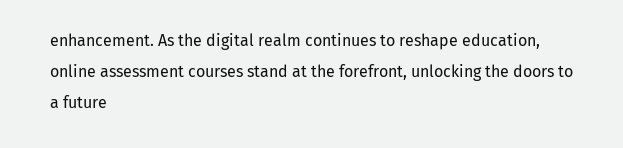enhancement. As the digital realm continues to reshape education, online assessment courses stand at the forefront, unlocking the doors to a future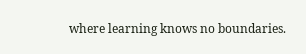where learning knows no boundaries.